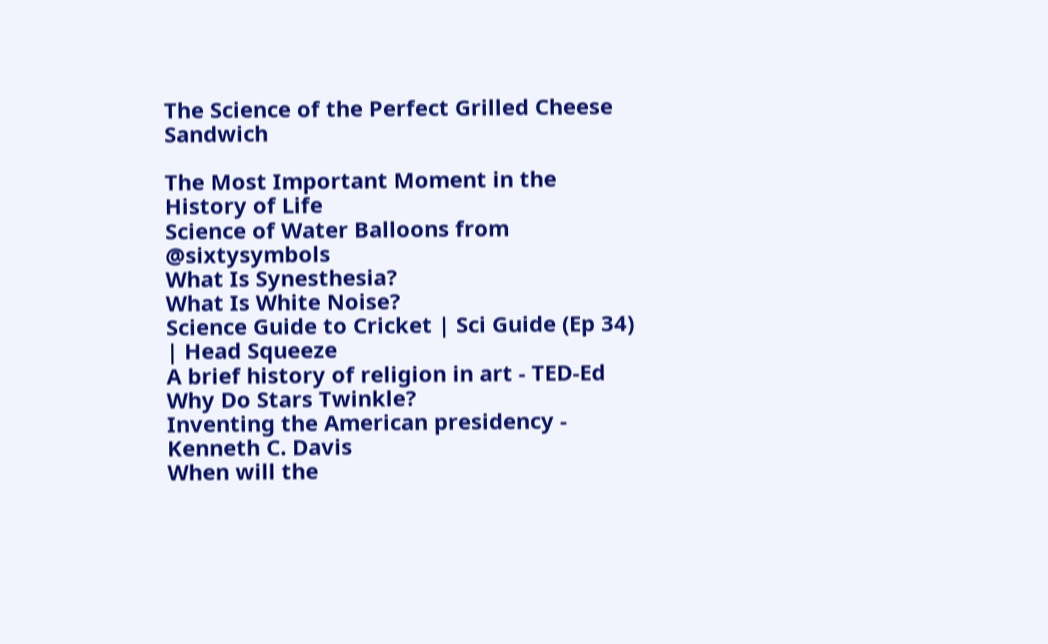The Science of the Perfect Grilled Cheese Sandwich

The Most Important Moment in the History of Life
Science of Water Balloons from @sixtysymbols
What Is Synesthesia?
What Is White Noise?
Science Guide to Cricket | Sci Guide (Ep 34) | Head Squeeze
A brief history of religion in art - TED-Ed
Why Do Stars Twinkle?
Inventing the American presidency - Kenneth C. Davis
When will the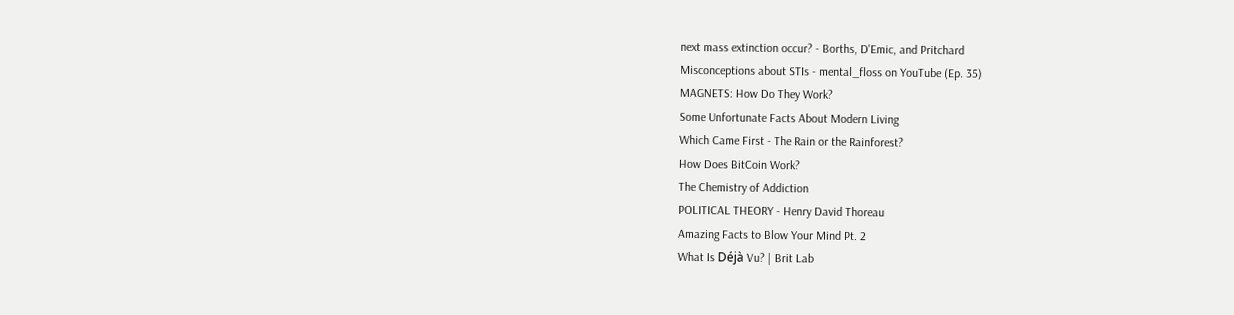next mass extinction occur? - Borths, D'Emic, and Pritchard
Misconceptions about STIs - mental_floss on YouTube (Ep. 35)
MAGNETS: How Do They Work?
Some Unfortunate Facts About Modern Living
Which Came First - The Rain or the Rainforest?
How Does BitCoin Work?
The Chemistry of Addiction
POLITICAL THEORY - Henry David Thoreau
Amazing Facts to Blow Your Mind Pt. 2
What Is Déjà Vu? | Brit Lab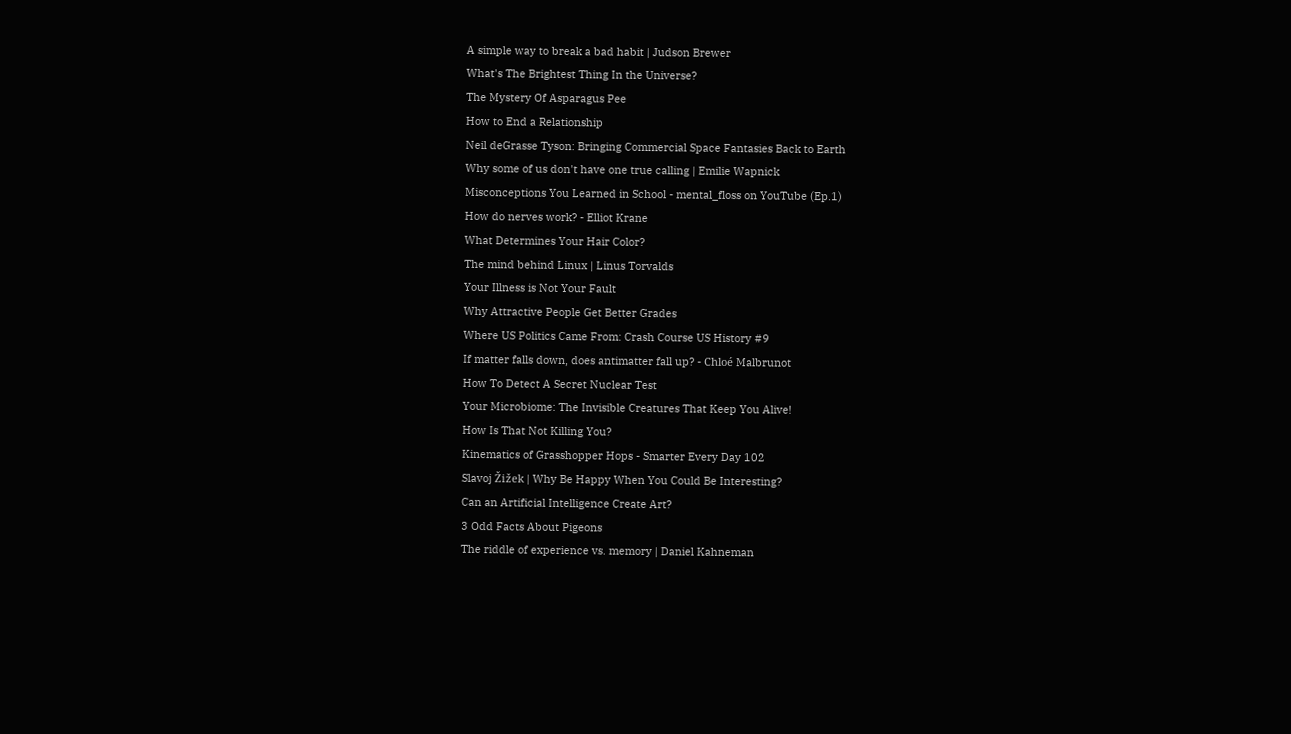A simple way to break a bad habit | Judson Brewer
What's The Brightest Thing In the Universe?
The Mystery Of Asparagus Pee
How to End a Relationship
Neil deGrasse Tyson: Bringing Commercial Space Fantasies Back to Earth
Why some of us don't have one true calling | Emilie Wapnick
Misconceptions You Learned in School - mental_floss on YouTube (Ep.1)
How do nerves work? - Elliot Krane
What Determines Your Hair Color?
The mind behind Linux | Linus Torvalds
Your Illness is Not Your Fault
Why Attractive People Get Better Grades
Where US Politics Came From: Crash Course US History #9
If matter falls down, does antimatter fall up? - Chloé Malbrunot
How To Detect A Secret Nuclear Test
Your Microbiome: The Invisible Creatures That Keep You Alive!
How Is That Not Killing You?
Kinematics of Grasshopper Hops - Smarter Every Day 102
Slavoj Žižek | Why Be Happy When You Could Be Interesting?
Can an Artificial Intelligence Create Art?
3 Odd Facts About Pigeons
The riddle of experience vs. memory | Daniel Kahneman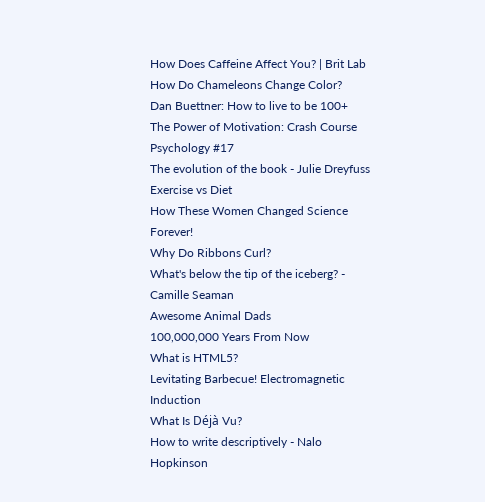How Does Caffeine Affect You? | Brit Lab
How Do Chameleons Change Color?
Dan Buettner: How to live to be 100+
The Power of Motivation: Crash Course Psychology #17
The evolution of the book - Julie Dreyfuss
Exercise vs Diet
How These Women Changed Science Forever!
Why Do Ribbons Curl?
What's below the tip of the iceberg? - Camille Seaman
Awesome Animal Dads
100,000,000 Years From Now
What is HTML5?
Levitating Barbecue! Electromagnetic Induction
What Is Déjà Vu?
How to write descriptively - Nalo Hopkinson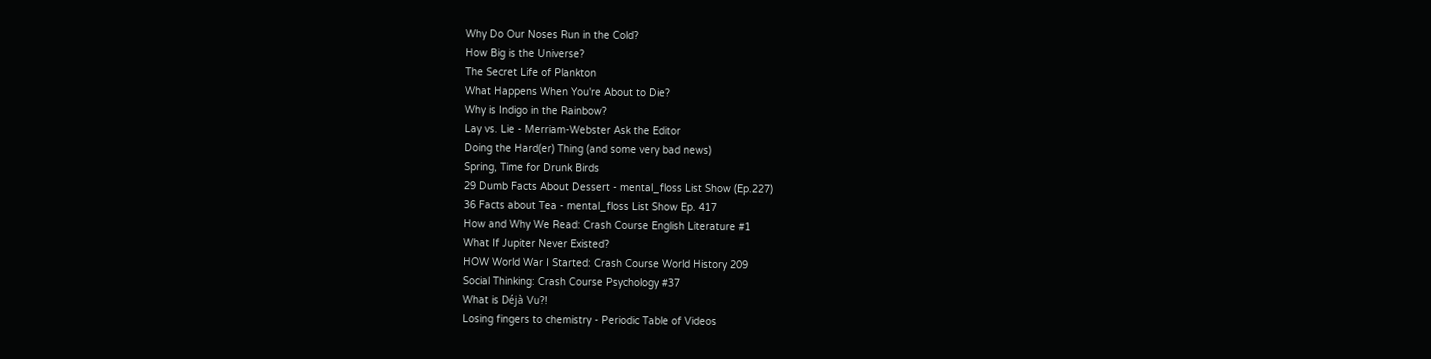Why Do Our Noses Run in the Cold?
How Big is the Universe?
The Secret Life of Plankton
What Happens When You're About to Die?
Why is Indigo in the Rainbow?
Lay vs. Lie - Merriam-Webster Ask the Editor
Doing the Hard(er) Thing (and some very bad news)
Spring, Time for Drunk Birds
29 Dumb Facts About Dessert - mental_floss List Show (Ep.227)
36 Facts about Tea - mental_floss List Show Ep. 417
How and Why We Read: Crash Course English Literature #1
What If Jupiter Never Existed?
HOW World War I Started: Crash Course World History 209
Social Thinking: Crash Course Psychology #37
What is Déjà Vu?!
Losing fingers to chemistry - Periodic Table of Videos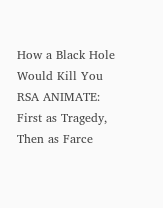How a Black Hole Would Kill You
RSA ANIMATE: First as Tragedy, Then as Farce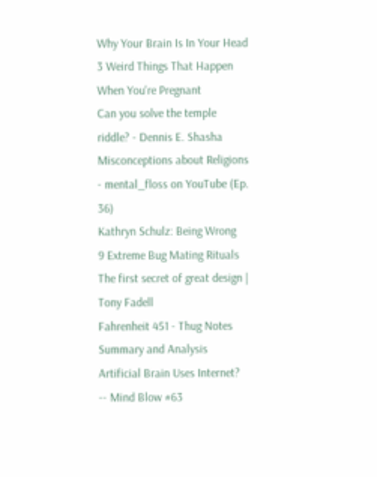Why Your Brain Is In Your Head
3 Weird Things That Happen When You're Pregnant
Can you solve the temple riddle? - Dennis E. Shasha
Misconceptions about Religions - mental_floss on YouTube (Ep. 36)
Kathryn Schulz: Being Wrong
9 Extreme Bug Mating Rituals
The first secret of great design | Tony Fadell
Fahrenheit 451 - Thug Notes Summary and Analysis
Artificial Brain Uses Internet? -- Mind Blow #63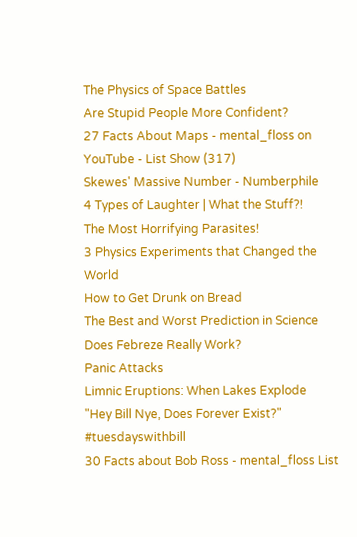The Physics of Space Battles
Are Stupid People More Confident?
27 Facts About Maps - mental_floss on YouTube - List Show (317)
Skewes' Massive Number - Numberphile
4 Types of Laughter | What the Stuff?!
The Most Horrifying Parasites!
3 Physics Experiments that Changed the World
How to Get Drunk on Bread
The Best and Worst Prediction in Science
Does Febreze Really Work?
Panic Attacks
Limnic Eruptions: When Lakes Explode
"Hey Bill Nye, Does Forever Exist?" #tuesdayswithbill
30 Facts about Bob Ross - mental_floss List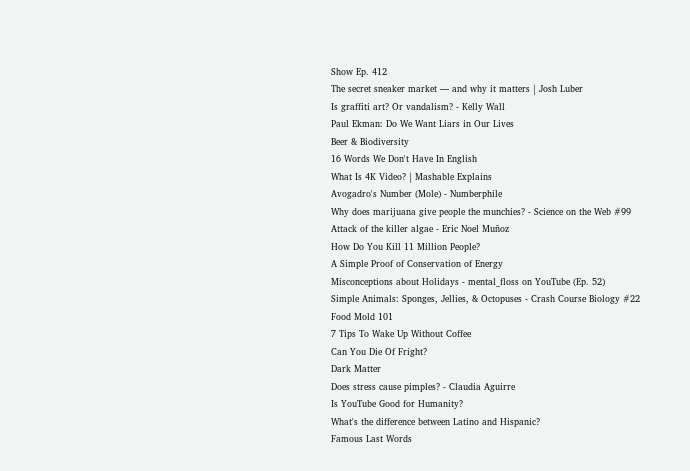Show Ep. 412
The secret sneaker market — and why it matters | Josh Luber
Is graffiti art? Or vandalism? - Kelly Wall
Paul Ekman: Do We Want Liars in Our Lives
Beer & Biodiversity
16 Words We Don't Have In English
What Is 4K Video? | Mashable Explains
Avogadro's Number (Mole) - Numberphile
Why does marijuana give people the munchies? - Science on the Web #99
Attack of the killer algae - Eric Noel Muñoz
How Do You Kill 11 Million People?
A Simple Proof of Conservation of Energy
Misconceptions about Holidays - mental_floss on YouTube (Ep. 52)
Simple Animals: Sponges, Jellies, & Octopuses - Crash Course Biology #22
Food Mold 101
7 Tips To Wake Up Without Coffee
Can You Die Of Fright?
Dark Matter
Does stress cause pimples? - Claudia Aguirre
Is YouTube Good for Humanity?
What's the difference between Latino and Hispanic?
Famous Last Words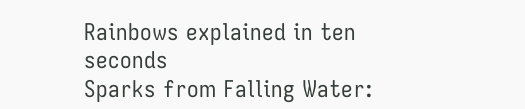Rainbows explained in ten seconds
Sparks from Falling Water: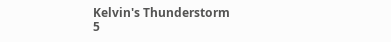Kelvin's Thunderstorm
5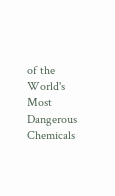of the World's Most Dangerous Chemicals